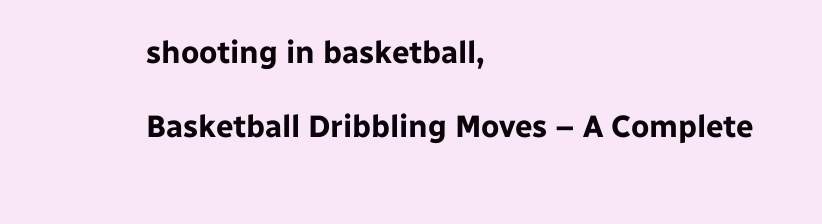shooting in basketball,

Basketball Dribbling Moves – A Complete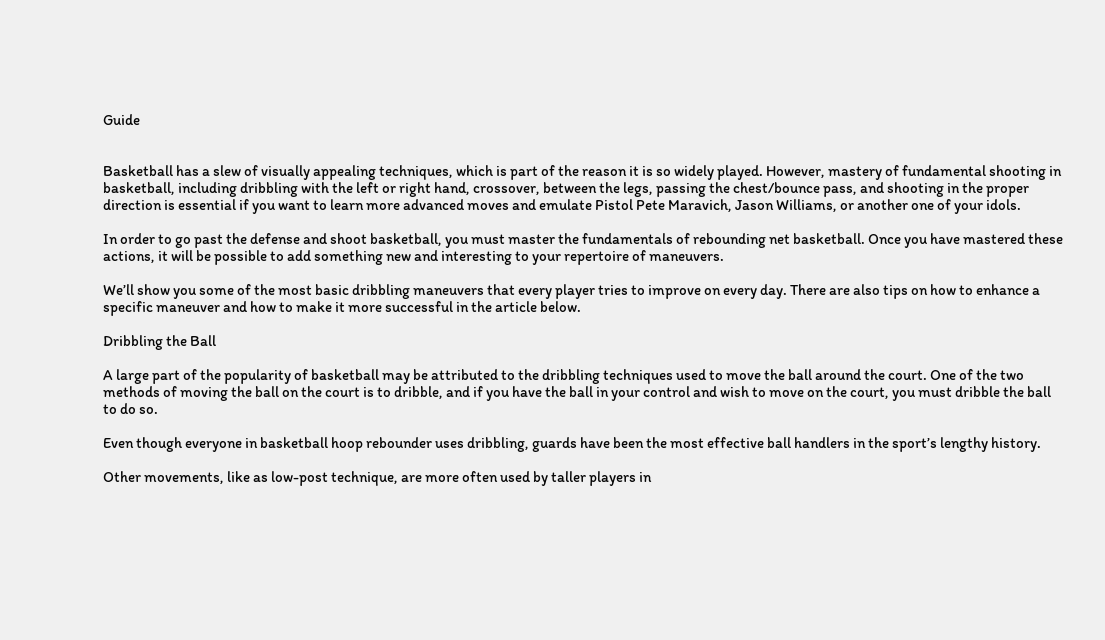Guide


Basketball has a slew of visually appealing techniques, which is part of the reason it is so widely played. However, mastery of fundamental shooting in basketball, including dribbling with the left or right hand, crossover, between the legs, passing the chest/bounce pass, and shooting in the proper direction is essential if you want to learn more advanced moves and emulate Pistol Pete Maravich, Jason Williams, or another one of your idols.

In order to go past the defense and shoot basketball, you must master the fundamentals of rebounding net basketball. Once you have mastered these actions, it will be possible to add something new and interesting to your repertoire of maneuvers.

We’ll show you some of the most basic dribbling maneuvers that every player tries to improve on every day. There are also tips on how to enhance a specific maneuver and how to make it more successful in the article below.

Dribbling the Ball

A large part of the popularity of basketball may be attributed to the dribbling techniques used to move the ball around the court. One of the two methods of moving the ball on the court is to dribble, and if you have the ball in your control and wish to move on the court, you must dribble the ball to do so.

Even though everyone in basketball hoop rebounder uses dribbling, guards have been the most effective ball handlers in the sport’s lengthy history.

Other movements, like as low-post technique, are more often used by taller players in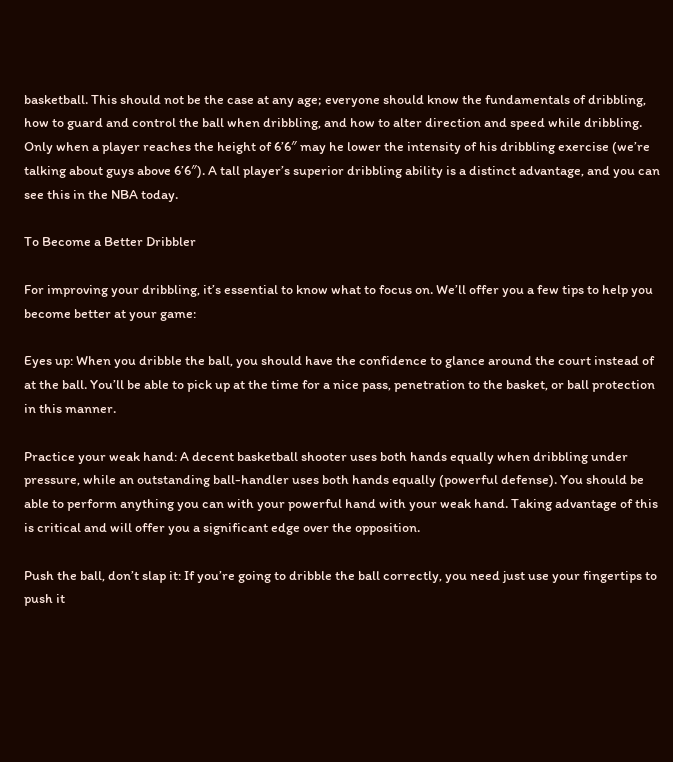basketball. This should not be the case at any age; everyone should know the fundamentals of dribbling, how to guard and control the ball when dribbling, and how to alter direction and speed while dribbling. Only when a player reaches the height of 6’6″ may he lower the intensity of his dribbling exercise (we’re talking about guys above 6’6″). A tall player’s superior dribbling ability is a distinct advantage, and you can see this in the NBA today.

To Become a Better Dribbler

For improving your dribbling, it’s essential to know what to focus on. We’ll offer you a few tips to help you become better at your game:

Eyes up: When you dribble the ball, you should have the confidence to glance around the court instead of at the ball. You’ll be able to pick up at the time for a nice pass, penetration to the basket, or ball protection in this manner.

Practice your weak hand: A decent basketball shooter uses both hands equally when dribbling under pressure, while an outstanding ball-handler uses both hands equally (powerful defense). You should be able to perform anything you can with your powerful hand with your weak hand. Taking advantage of this is critical and will offer you a significant edge over the opposition.

Push the ball, don’t slap it: If you’re going to dribble the ball correctly, you need just use your fingertips to push it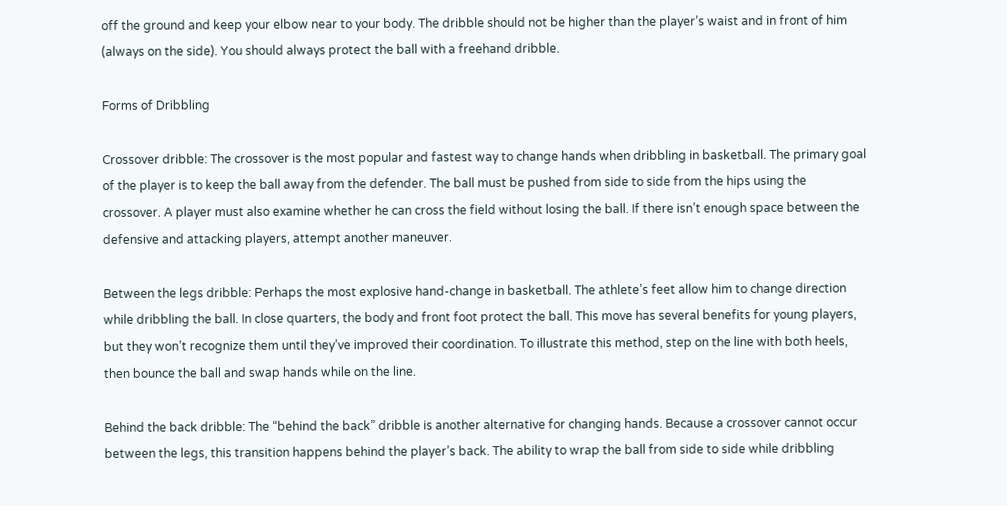off the ground and keep your elbow near to your body. The dribble should not be higher than the player’s waist and in front of him (always on the side). You should always protect the ball with a freehand dribble.

Forms of Dribbling

Crossover dribble: The crossover is the most popular and fastest way to change hands when dribbling in basketball. The primary goal of the player is to keep the ball away from the defender. The ball must be pushed from side to side from the hips using the crossover. A player must also examine whether he can cross the field without losing the ball. If there isn’t enough space between the defensive and attacking players, attempt another maneuver.

Between the legs dribble: Perhaps the most explosive hand-change in basketball. The athlete’s feet allow him to change direction while dribbling the ball. In close quarters, the body and front foot protect the ball. This move has several benefits for young players, but they won’t recognize them until they’ve improved their coordination. To illustrate this method, step on the line with both heels, then bounce the ball and swap hands while on the line.

Behind the back dribble: The “behind the back” dribble is another alternative for changing hands. Because a crossover cannot occur between the legs, this transition happens behind the player’s back. The ability to wrap the ball from side to side while dribbling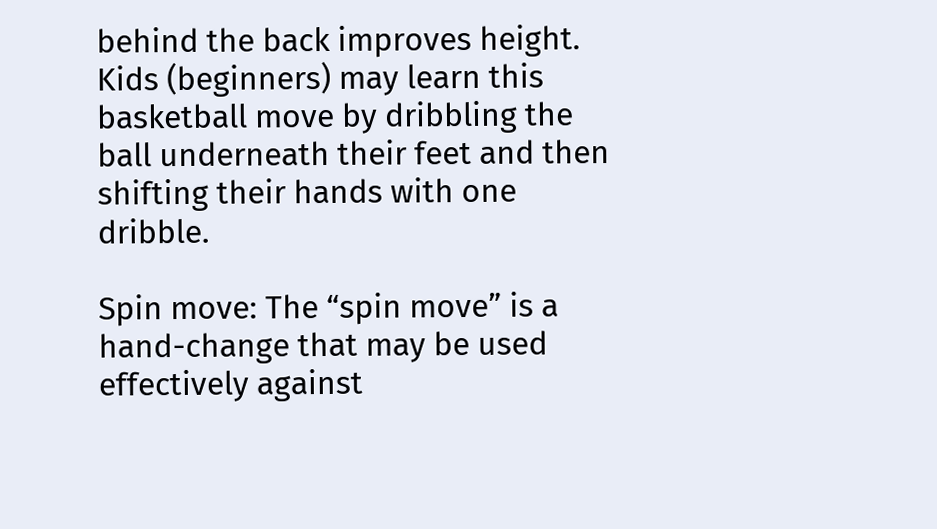behind the back improves height. Kids (beginners) may learn this basketball move by dribbling the ball underneath their feet and then shifting their hands with one dribble.

Spin move: The “spin move” is a hand-change that may be used effectively against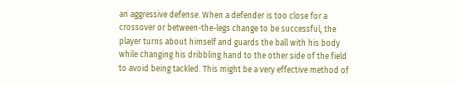an aggressive defense. When a defender is too close for a crossover or between-the-legs change to be successful, the player turns about himself and guards the ball with his body while changing his dribbling hand to the other side of the field to avoid being tackled. This might be a very effective method of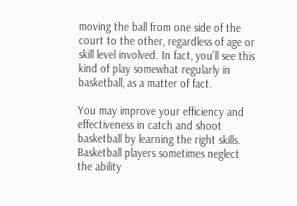moving the ball from one side of the court to the other, regardless of age or skill level involved. In fact, you’ll see this kind of play somewhat regularly in basketball, as a matter of fact.

You may improve your efficiency and effectiveness in catch and shoot basketball by learning the right skills. Basketball players sometimes neglect the ability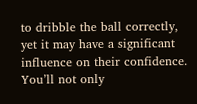to dribble the ball correctly, yet it may have a significant influence on their confidence. You’ll not only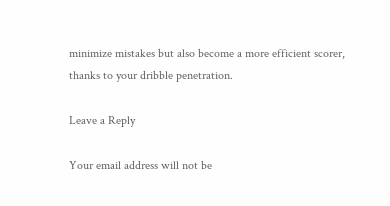minimize mistakes but also become a more efficient scorer, thanks to your dribble penetration.

Leave a Reply

Your email address will not be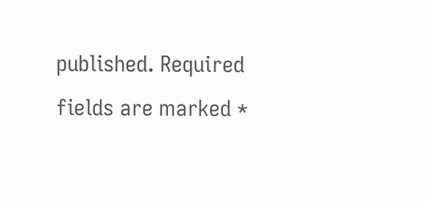published. Required fields are marked *